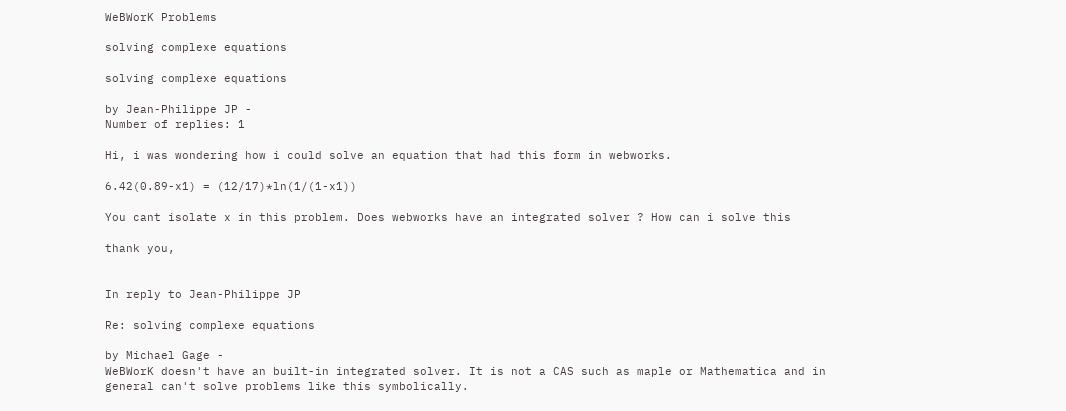WeBWorK Problems

solving complexe equations

solving complexe equations

by Jean-Philippe JP -
Number of replies: 1

Hi, i was wondering how i could solve an equation that had this form in webworks.

6.42(0.89-x1) = (12/17)*ln(1/(1-x1))

You cant isolate x in this problem. Does webworks have an integrated solver ? How can i solve this

thank you,


In reply to Jean-Philippe JP

Re: solving complexe equations

by Michael Gage -
WeBWorK doesn't have an built-in integrated solver. It is not a CAS such as maple or Mathematica and in general can't solve problems like this symbolically.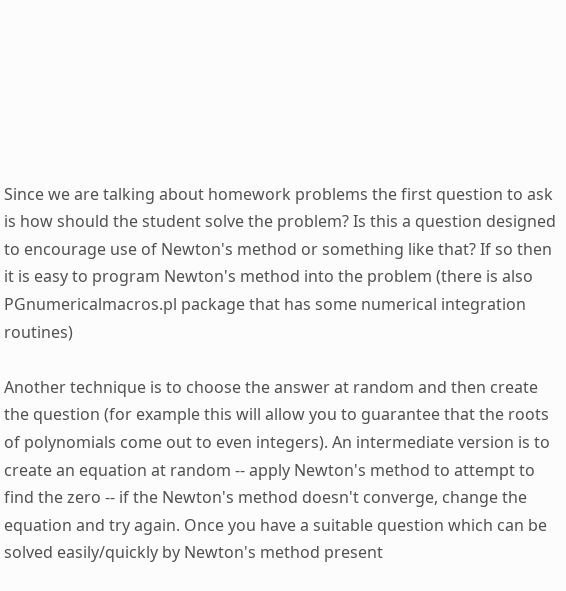Since we are talking about homework problems the first question to ask is how should the student solve the problem? Is this a question designed to encourage use of Newton's method or something like that? If so then it is easy to program Newton's method into the problem (there is also PGnumericalmacros.pl package that has some numerical integration routines)

Another technique is to choose the answer at random and then create the question (for example this will allow you to guarantee that the roots of polynomials come out to even integers). An intermediate version is to create an equation at random -- apply Newton's method to attempt to find the zero -- if the Newton's method doesn't converge, change the equation and try again. Once you have a suitable question which can be solved easily/quickly by Newton's method present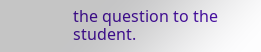the question to the student.